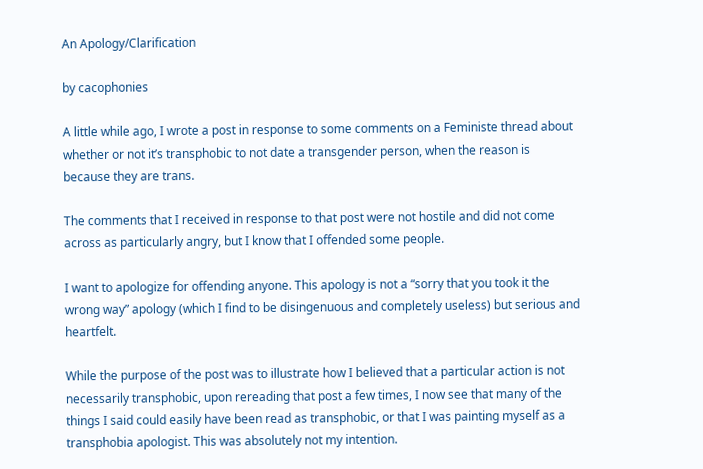An Apology/Clarification

by cacophonies

A little while ago, I wrote a post in response to some comments on a Feministe thread about whether or not it’s transphobic to not date a transgender person, when the reason is because they are trans.

The comments that I received in response to that post were not hostile and did not come across as particularly angry, but I know that I offended some people.

I want to apologize for offending anyone. This apology is not a “sorry that you took it the wrong way” apology (which I find to be disingenuous and completely useless) but serious and heartfelt.

While the purpose of the post was to illustrate how I believed that a particular action is not necessarily transphobic, upon rereading that post a few times, I now see that many of the things I said could easily have been read as transphobic, or that I was painting myself as a transphobia apologist. This was absolutely not my intention.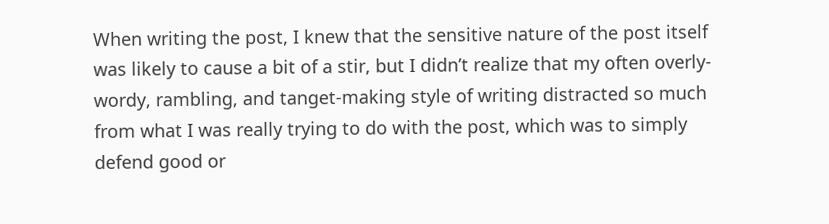When writing the post, I knew that the sensitive nature of the post itself was likely to cause a bit of a stir, but I didn’t realize that my often overly-wordy, rambling, and tanget-making style of writing distracted so much from what I was really trying to do with the post, which was to simply defend good or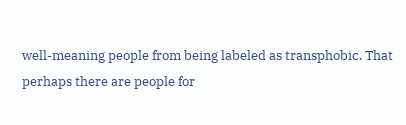well-meaning people from being labeled as transphobic. That perhaps there are people for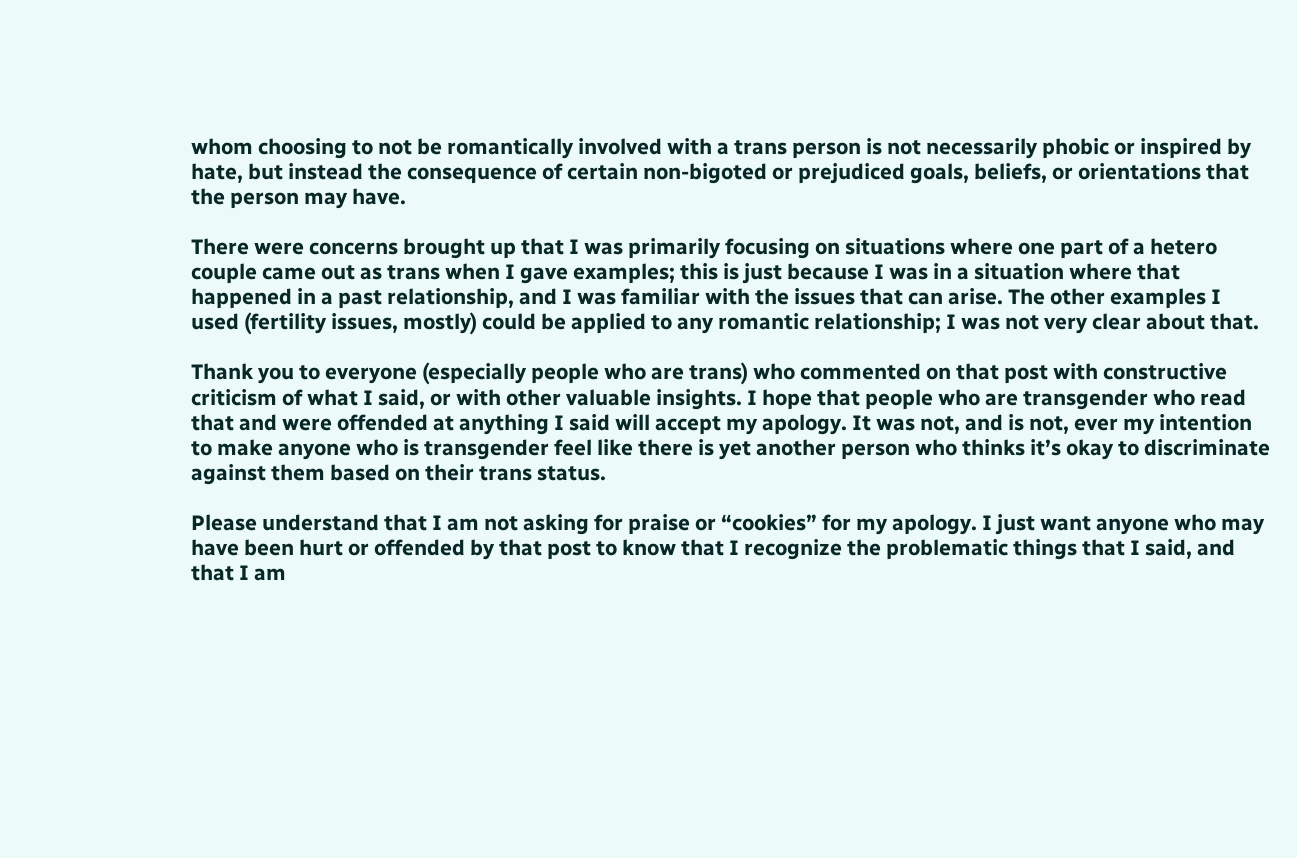whom choosing to not be romantically involved with a trans person is not necessarily phobic or inspired by hate, but instead the consequence of certain non-bigoted or prejudiced goals, beliefs, or orientations that the person may have.

There were concerns brought up that I was primarily focusing on situations where one part of a hetero couple came out as trans when I gave examples; this is just because I was in a situation where that happened in a past relationship, and I was familiar with the issues that can arise. The other examples I used (fertility issues, mostly) could be applied to any romantic relationship; I was not very clear about that.

Thank you to everyone (especially people who are trans) who commented on that post with constructive criticism of what I said, or with other valuable insights. I hope that people who are transgender who read that and were offended at anything I said will accept my apology. It was not, and is not, ever my intention to make anyone who is transgender feel like there is yet another person who thinks it’s okay to discriminate against them based on their trans status.

Please understand that I am not asking for praise or “cookies” for my apology. I just want anyone who may have been hurt or offended by that post to know that I recognize the problematic things that I said, and that I am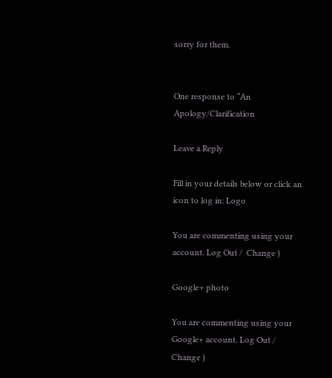sorry for them.


One response to “An Apology/Clarification

Leave a Reply

Fill in your details below or click an icon to log in: Logo

You are commenting using your account. Log Out /  Change )

Google+ photo

You are commenting using your Google+ account. Log Out /  Change )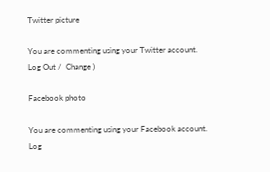Twitter picture

You are commenting using your Twitter account. Log Out /  Change )

Facebook photo

You are commenting using your Facebook account. Log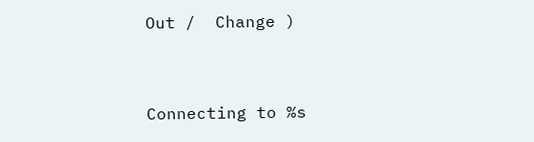Out /  Change )


Connecting to %s